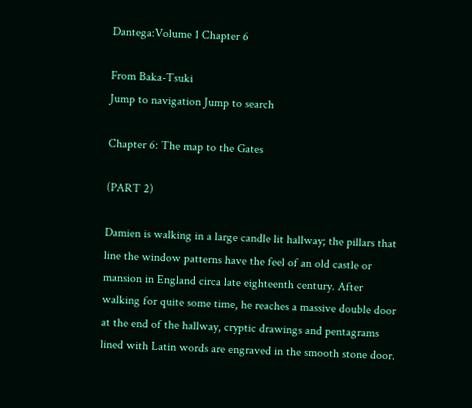Dantega:Volume 1 Chapter 6

From Baka-Tsuki
Jump to navigation Jump to search

Chapter 6: The map to the Gates

(PART 2)

Damien is walking in a large candle lit hallway; the pillars that line the window patterns have the feel of an old castle or mansion in England circa late eighteenth century. After walking for quite some time, he reaches a massive double door at the end of the hallway, cryptic drawings and pentagrams lined with Latin words are engraved in the smooth stone door.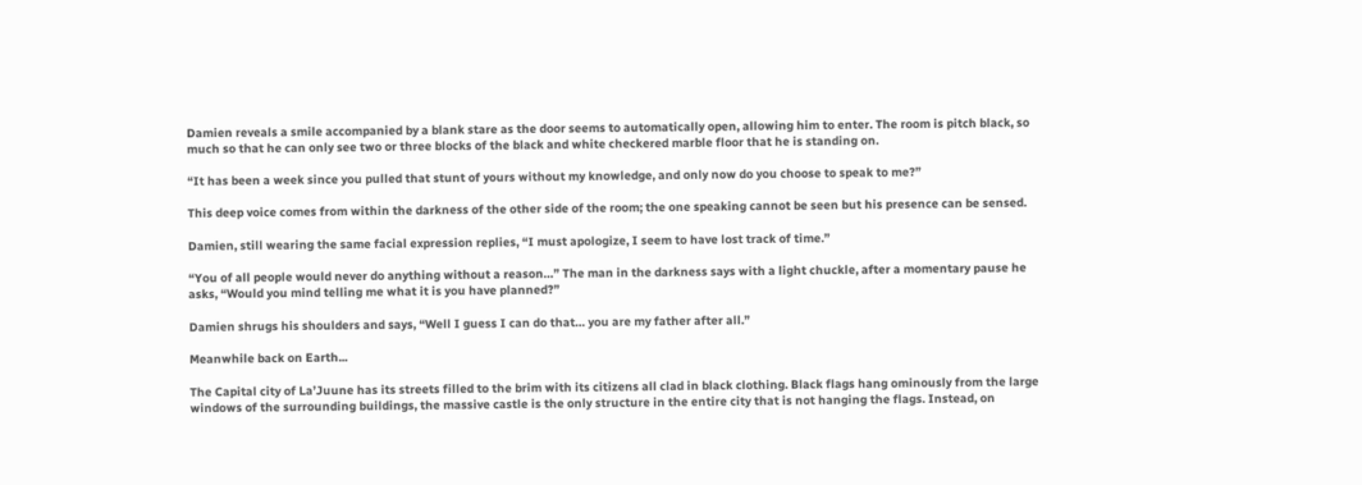Damien reveals a smile accompanied by a blank stare as the door seems to automatically open, allowing him to enter. The room is pitch black, so much so that he can only see two or three blocks of the black and white checkered marble floor that he is standing on.

“It has been a week since you pulled that stunt of yours without my knowledge, and only now do you choose to speak to me?”

This deep voice comes from within the darkness of the other side of the room; the one speaking cannot be seen but his presence can be sensed.

Damien, still wearing the same facial expression replies, “I must apologize, I seem to have lost track of time.”

“You of all people would never do anything without a reason…” The man in the darkness says with a light chuckle, after a momentary pause he asks, “Would you mind telling me what it is you have planned?”

Damien shrugs his shoulders and says, “Well I guess I can do that… you are my father after all.”

Meanwhile back on Earth...

The Capital city of La’Juune has its streets filled to the brim with its citizens all clad in black clothing. Black flags hang ominously from the large windows of the surrounding buildings, the massive castle is the only structure in the entire city that is not hanging the flags. Instead, on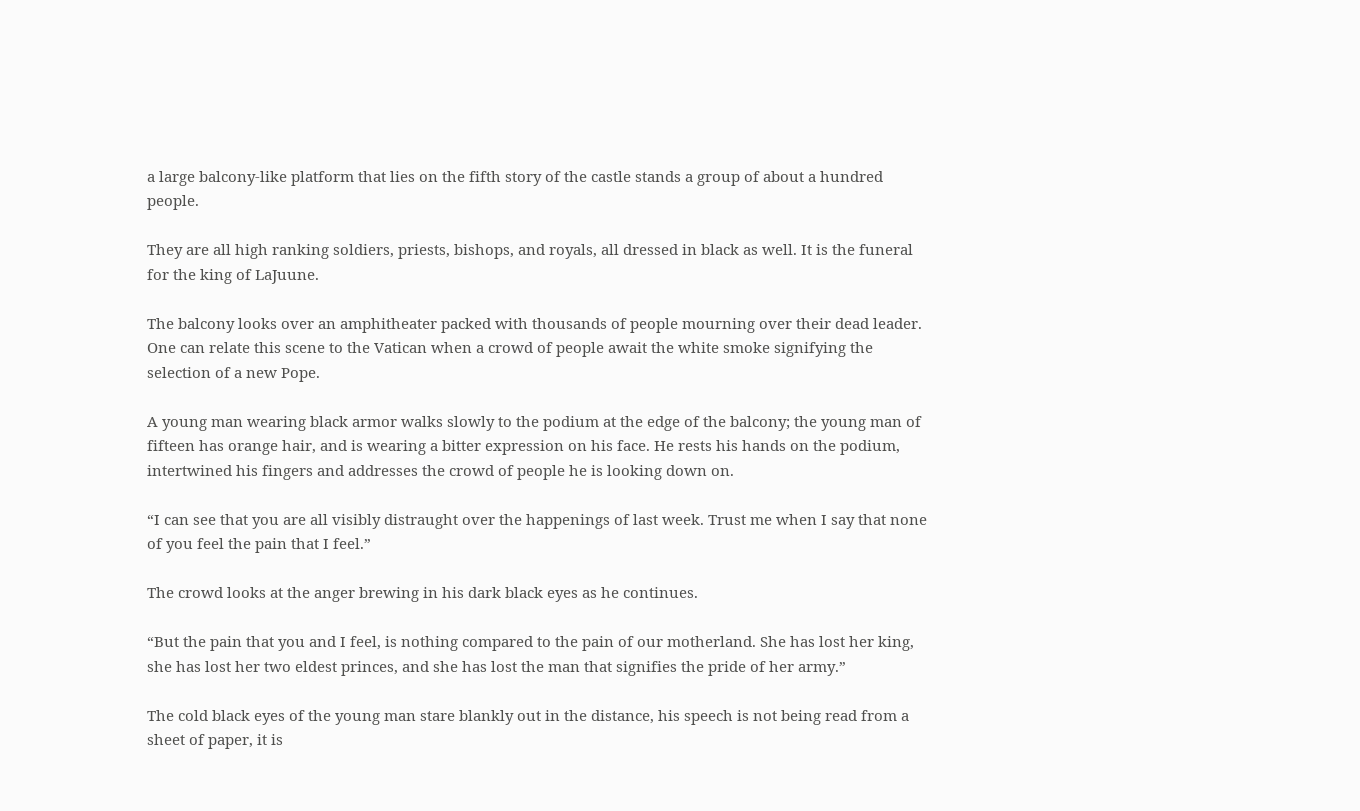a large balcony-like platform that lies on the fifth story of the castle stands a group of about a hundred people.

They are all high ranking soldiers, priests, bishops, and royals, all dressed in black as well. It is the funeral for the king of LaJuune.

The balcony looks over an amphitheater packed with thousands of people mourning over their dead leader. One can relate this scene to the Vatican when a crowd of people await the white smoke signifying the selection of a new Pope.

A young man wearing black armor walks slowly to the podium at the edge of the balcony; the young man of fifteen has orange hair, and is wearing a bitter expression on his face. He rests his hands on the podium, intertwined his fingers and addresses the crowd of people he is looking down on.

“I can see that you are all visibly distraught over the happenings of last week. Trust me when I say that none of you feel the pain that I feel.”

The crowd looks at the anger brewing in his dark black eyes as he continues.

“But the pain that you and I feel, is nothing compared to the pain of our motherland. She has lost her king, she has lost her two eldest princes, and she has lost the man that signifies the pride of her army.”

The cold black eyes of the young man stare blankly out in the distance, his speech is not being read from a sheet of paper, it is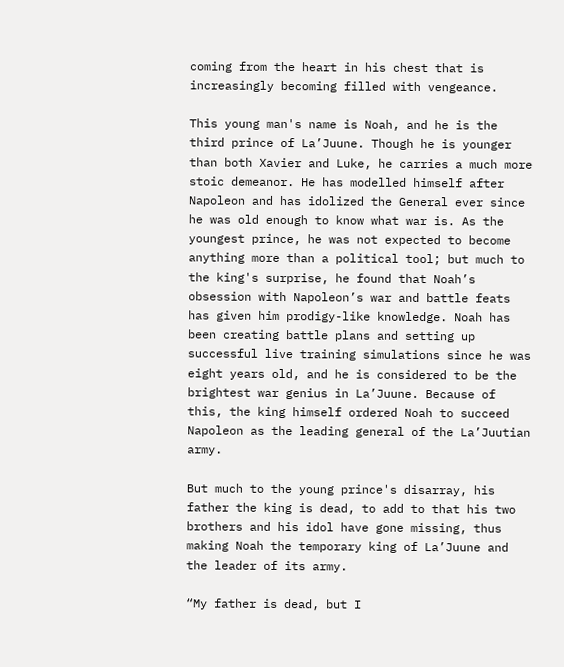coming from the heart in his chest that is increasingly becoming filled with vengeance.

This young man's name is Noah, and he is the third prince of La’Juune. Though he is younger than both Xavier and Luke, he carries a much more stoic demeanor. He has modelled himself after Napoleon and has idolized the General ever since he was old enough to know what war is. As the youngest prince, he was not expected to become anything more than a political tool; but much to the king's surprise, he found that Noah’s obsession with Napoleon’s war and battle feats has given him prodigy-like knowledge. Noah has been creating battle plans and setting up successful live training simulations since he was eight years old, and he is considered to be the brightest war genius in La’Juune. Because of this, the king himself ordered Noah to succeed Napoleon as the leading general of the La’Juutian army.

But much to the young prince's disarray, his father the king is dead, to add to that his two brothers and his idol have gone missing, thus making Noah the temporary king of La’Juune and the leader of its army.

“My father is dead, but I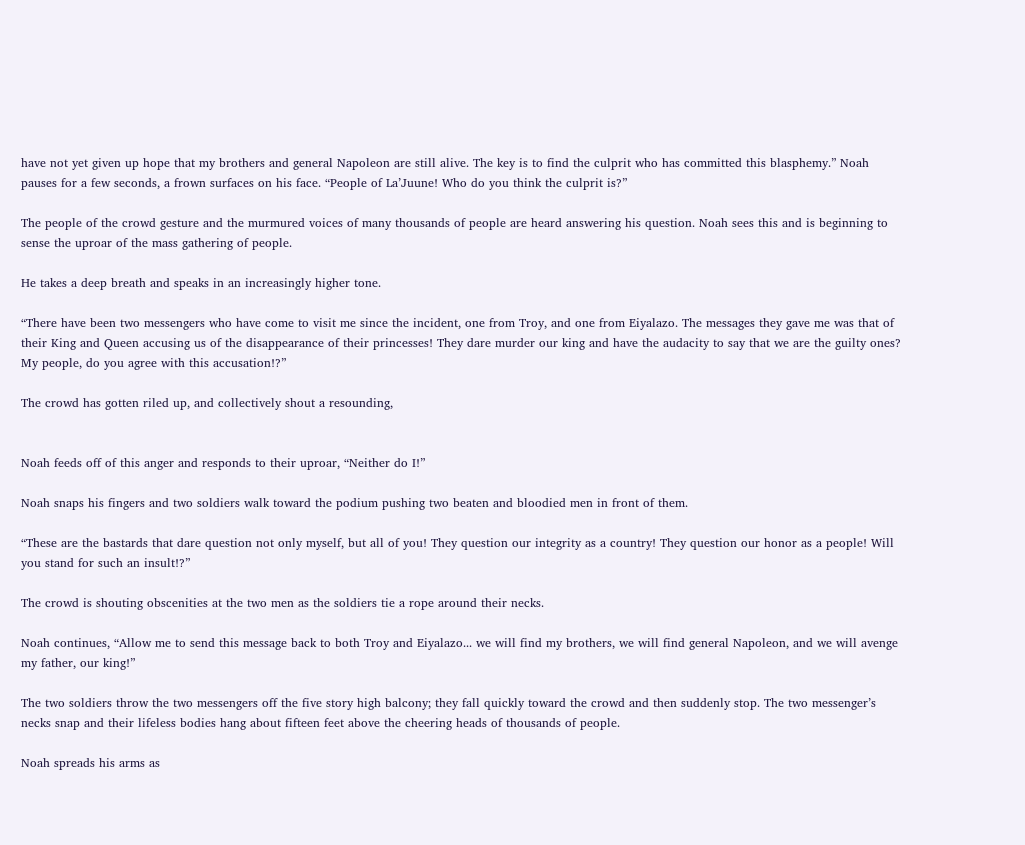have not yet given up hope that my brothers and general Napoleon are still alive. The key is to find the culprit who has committed this blasphemy.” Noah pauses for a few seconds, a frown surfaces on his face. “People of La’Juune! Who do you think the culprit is?”

The people of the crowd gesture and the murmured voices of many thousands of people are heard answering his question. Noah sees this and is beginning to sense the uproar of the mass gathering of people.

He takes a deep breath and speaks in an increasingly higher tone.

“There have been two messengers who have come to visit me since the incident, one from Troy, and one from Eiyalazo. The messages they gave me was that of their King and Queen accusing us of the disappearance of their princesses! They dare murder our king and have the audacity to say that we are the guilty ones? My people, do you agree with this accusation!?”

The crowd has gotten riled up, and collectively shout a resounding,


Noah feeds off of this anger and responds to their uproar, “Neither do I!”

Noah snaps his fingers and two soldiers walk toward the podium pushing two beaten and bloodied men in front of them.

“These are the bastards that dare question not only myself, but all of you! They question our integrity as a country! They question our honor as a people! Will you stand for such an insult!?”

The crowd is shouting obscenities at the two men as the soldiers tie a rope around their necks.

Noah continues, “Allow me to send this message back to both Troy and Eiyalazo... we will find my brothers, we will find general Napoleon, and we will avenge my father, our king!”

The two soldiers throw the two messengers off the five story high balcony; they fall quickly toward the crowd and then suddenly stop. The two messenger’s necks snap and their lifeless bodies hang about fifteen feet above the cheering heads of thousands of people.

Noah spreads his arms as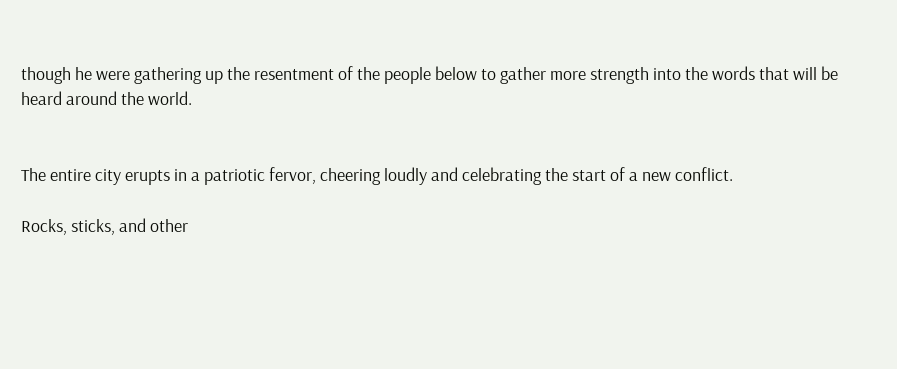though he were gathering up the resentment of the people below to gather more strength into the words that will be heard around the world.


The entire city erupts in a patriotic fervor, cheering loudly and celebrating the start of a new conflict.

Rocks, sticks, and other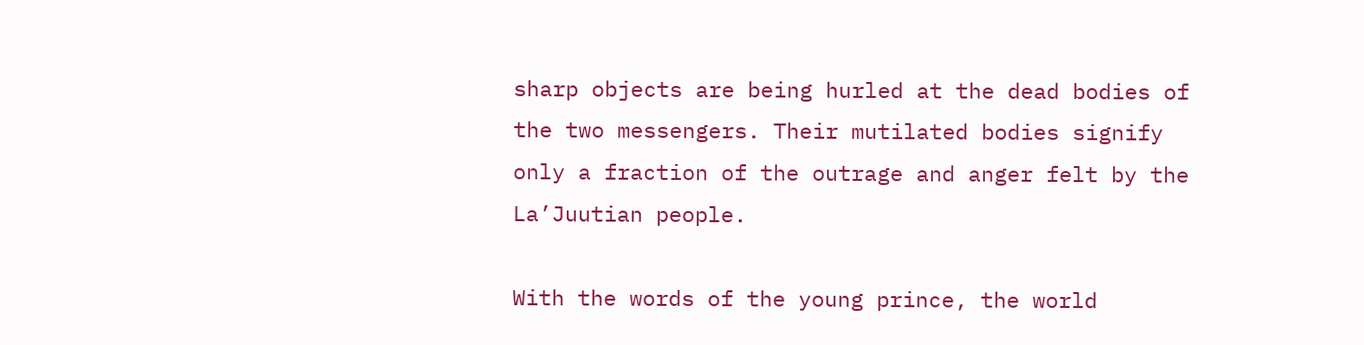sharp objects are being hurled at the dead bodies of the two messengers. Their mutilated bodies signify only a fraction of the outrage and anger felt by the La’Juutian people.

With the words of the young prince, the world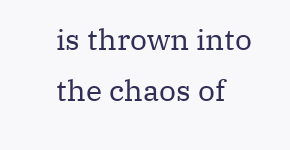is thrown into the chaos of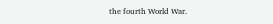the fourth World War.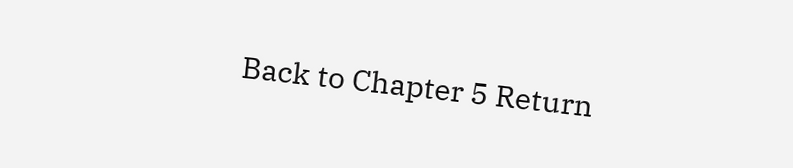Back to Chapter 5 Return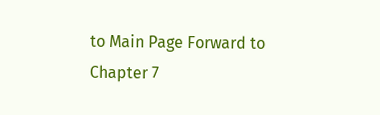to Main Page Forward to Chapter 7